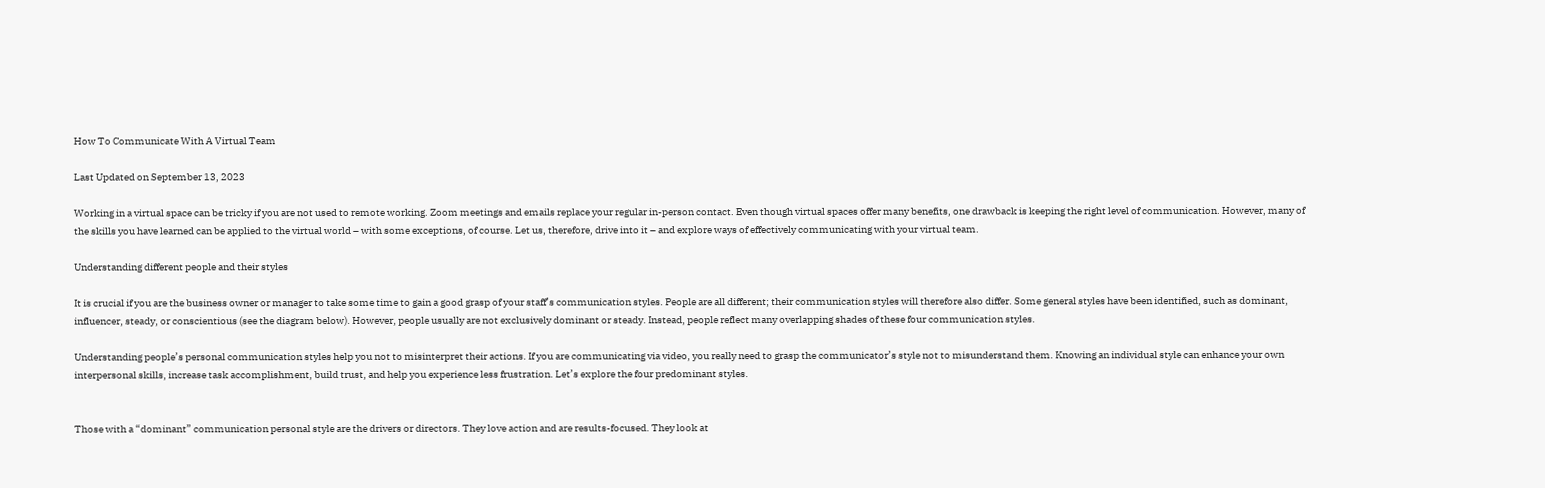How To Communicate With A Virtual Team

Last Updated on September 13, 2023

Working in a virtual space can be tricky if you are not used to remote working. Zoom meetings and emails replace your regular in-person contact. Even though virtual spaces offer many benefits, one drawback is keeping the right level of communication. However, many of the skills you have learned can be applied to the virtual world – with some exceptions, of course. Let us, therefore, drive into it – and explore ways of effectively communicating with your virtual team.

Understanding different people and their styles

It is crucial if you are the business owner or manager to take some time to gain a good grasp of your staff’s communication styles. People are all different; their communication styles will therefore also differ. Some general styles have been identified, such as dominant, influencer, steady, or conscientious (see the diagram below). However, people usually are not exclusively dominant or steady. Instead, people reflect many overlapping shades of these four communication styles.

Understanding people’s personal communication styles help you not to misinterpret their actions. If you are communicating via video, you really need to grasp the communicator’s style not to misunderstand them. Knowing an individual style can enhance your own interpersonal skills, increase task accomplishment, build trust, and help you experience less frustration. Let’s explore the four predominant styles.


Those with a “dominant” communication personal style are the drivers or directors. They love action and are results-focused. They look at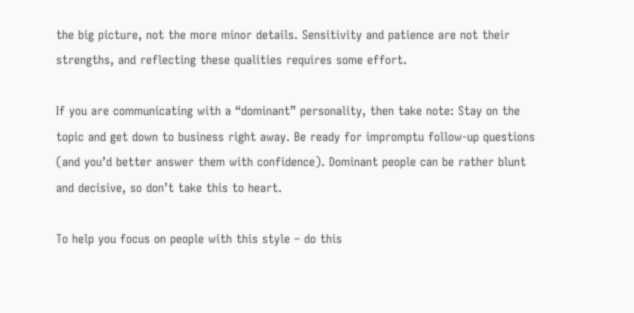the big picture, not the more minor details. Sensitivity and patience are not their strengths, and reflecting these qualities requires some effort.

If you are communicating with a “dominant” personality, then take note: Stay on the topic and get down to business right away. Be ready for impromptu follow-up questions (and you’d better answer them with confidence). Dominant people can be rather blunt and decisive, so don’t take this to heart.

To help you focus on people with this style – do this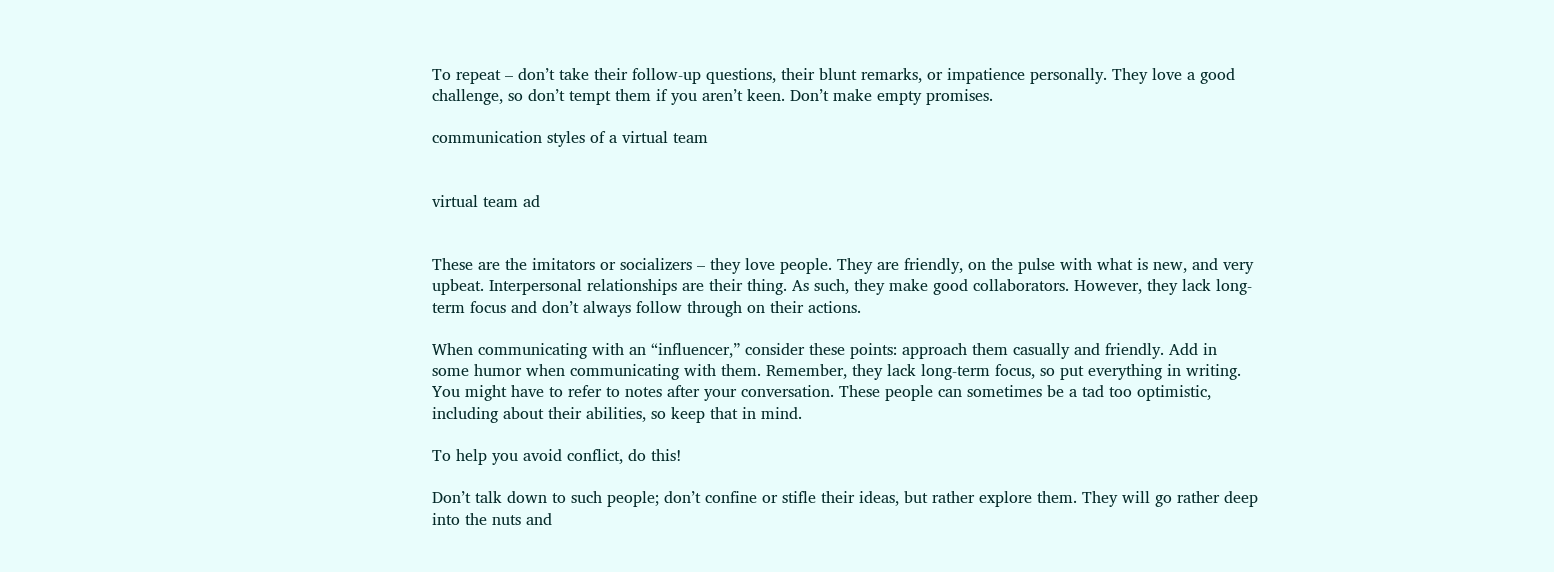To repeat – don’t take their follow-up questions, their blunt remarks, or impatience personally. They love a good challenge, so don’t tempt them if you aren’t keen. Don’t make empty promises.

communication styles of a virtual team


virtual team ad


These are the imitators or socializers – they love people. They are friendly, on the pulse with what is new, and very upbeat. Interpersonal relationships are their thing. As such, they make good collaborators. However, they lack long-term focus and don’t always follow through on their actions.

When communicating with an “influencer,” consider these points: approach them casually and friendly. Add in some humor when communicating with them. Remember, they lack long-term focus, so put everything in writing. You might have to refer to notes after your conversation. These people can sometimes be a tad too optimistic, including about their abilities, so keep that in mind.

To help you avoid conflict, do this!

Don’t talk down to such people; don’t confine or stifle their ideas, but rather explore them. They will go rather deep into the nuts and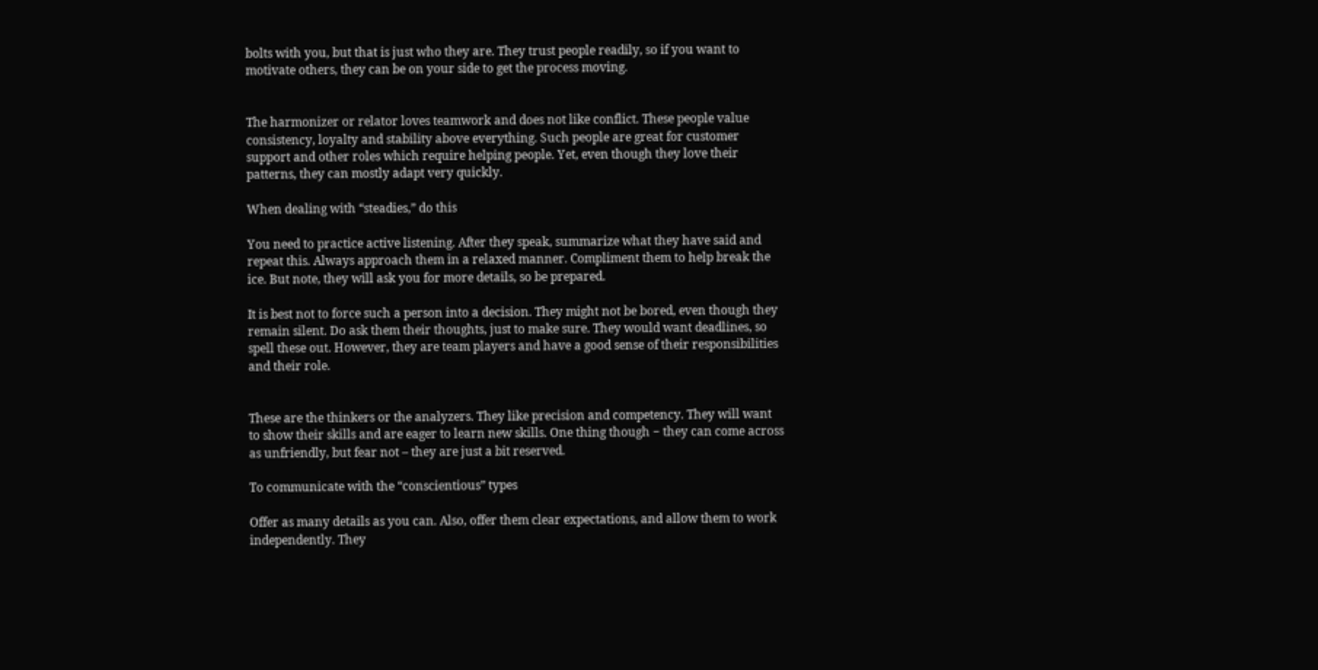bolts with you, but that is just who they are. They trust people readily, so if you want to motivate others, they can be on your side to get the process moving.


The harmonizer or relator loves teamwork and does not like conflict. These people value consistency, loyalty and stability above everything. Such people are great for customer support and other roles which require helping people. Yet, even though they love their patterns, they can mostly adapt very quickly.

When dealing with “steadies,” do this

You need to practice active listening. After they speak, summarize what they have said and repeat this. Always approach them in a relaxed manner. Compliment them to help break the ice. But note, they will ask you for more details, so be prepared.

It is best not to force such a person into a decision. They might not be bored, even though they remain silent. Do ask them their thoughts, just to make sure. They would want deadlines, so spell these out. However, they are team players and have a good sense of their responsibilities and their role.


These are the thinkers or the analyzers. They like precision and competency. They will want to show their skills and are eager to learn new skills. One thing though − they can come across as unfriendly, but fear not – they are just a bit reserved.

To communicate with the “conscientious” types

Offer as many details as you can. Also, offer them clear expectations, and allow them to work independently. They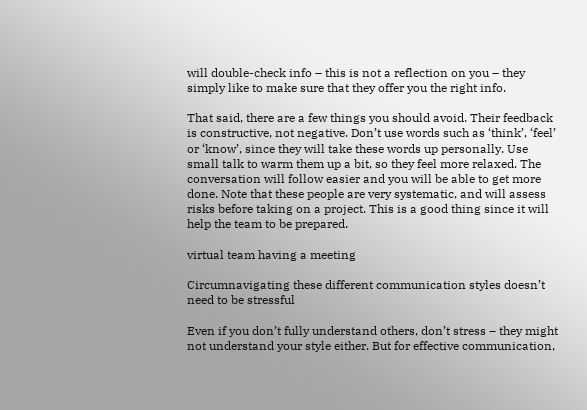will double-check info – this is not a reflection on you – they simply like to make sure that they offer you the right info.

That said, there are a few things you should avoid. Their feedback is constructive, not negative. Don’t use words such as ‘think’, ‘feel’ or ‘know’, since they will take these words up personally. Use small talk to warm them up a bit, so they feel more relaxed. The conversation will follow easier and you will be able to get more done. Note that these people are very systematic, and will assess risks before taking on a project. This is a good thing since it will help the team to be prepared.

virtual team having a meeting

Circumnavigating these different communication styles doesn’t need to be stressful

Even if you don’t fully understand others, don’t stress – they might not understand your style either. But for effective communication,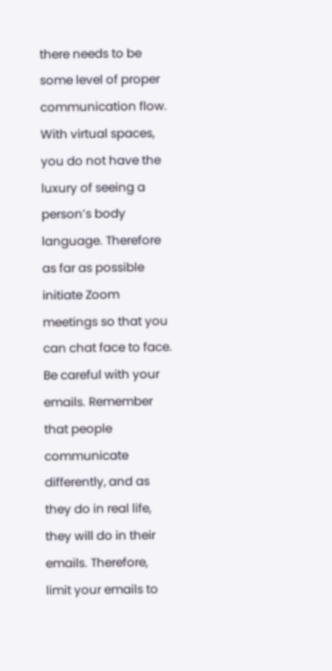there needs to be some level of proper communication flow. With virtual spaces, you do not have the luxury of seeing a person’s body language. Therefore as far as possible initiate Zoom meetings so that you can chat face to face. Be careful with your emails. Remember that people communicate differently, and as they do in real life, they will do in their emails. Therefore, limit your emails to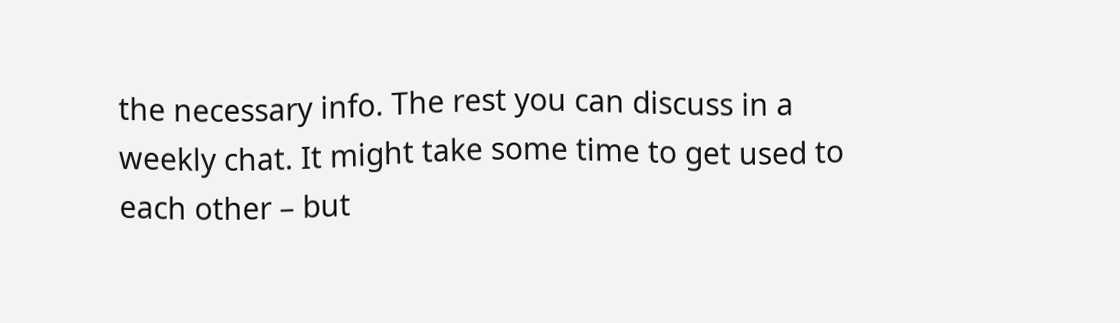the necessary info. The rest you can discuss in a weekly chat. It might take some time to get used to each other – but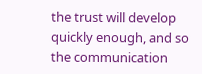the trust will develop quickly enough, and so the communication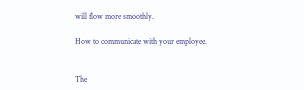will flow more smoothly.

How to communicate with your employee.


The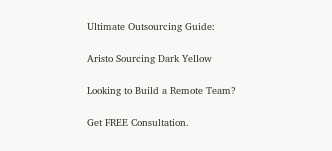Ultimate Outsourcing Guide:

Aristo Sourcing Dark Yellow

Looking to Build a Remote Team?

Get FREE Consultation.